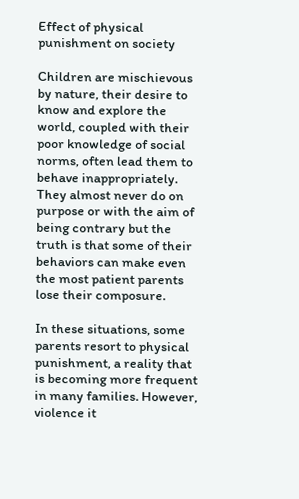Effect of physical punishment on society

Children are mischievous by nature, their desire to know and explore the world, coupled with their poor knowledge of social norms, often lead them to behave inappropriately. They almost never do on purpose or with the aim of being contrary but the truth is that some of their behaviors can make even the most patient parents lose their composure.

In these situations, some parents resort to physical punishment, a reality that is becoming more frequent in many families. However, violence it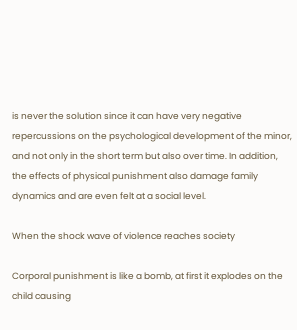is never the solution since it can have very negative repercussions on the psychological development of the minor, and not only in the short term but also over time. In addition, the effects of physical punishment also damage family dynamics and are even felt at a social level.

When the shock wave of violence reaches society

Corporal punishment is like a bomb, at first it explodes on the child causing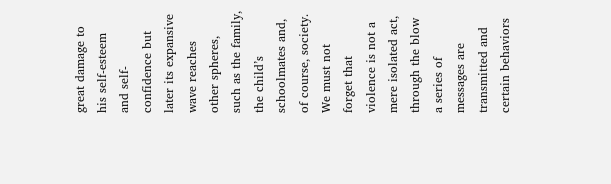great damage to his self-esteem and self-confidence but later its expansive wave reaches other spheres, such as the family, the child’s schoolmates and, of course, society. We must not forget that violence is not a mere isolated act, through the blow a series of messages are transmitted and certain behaviors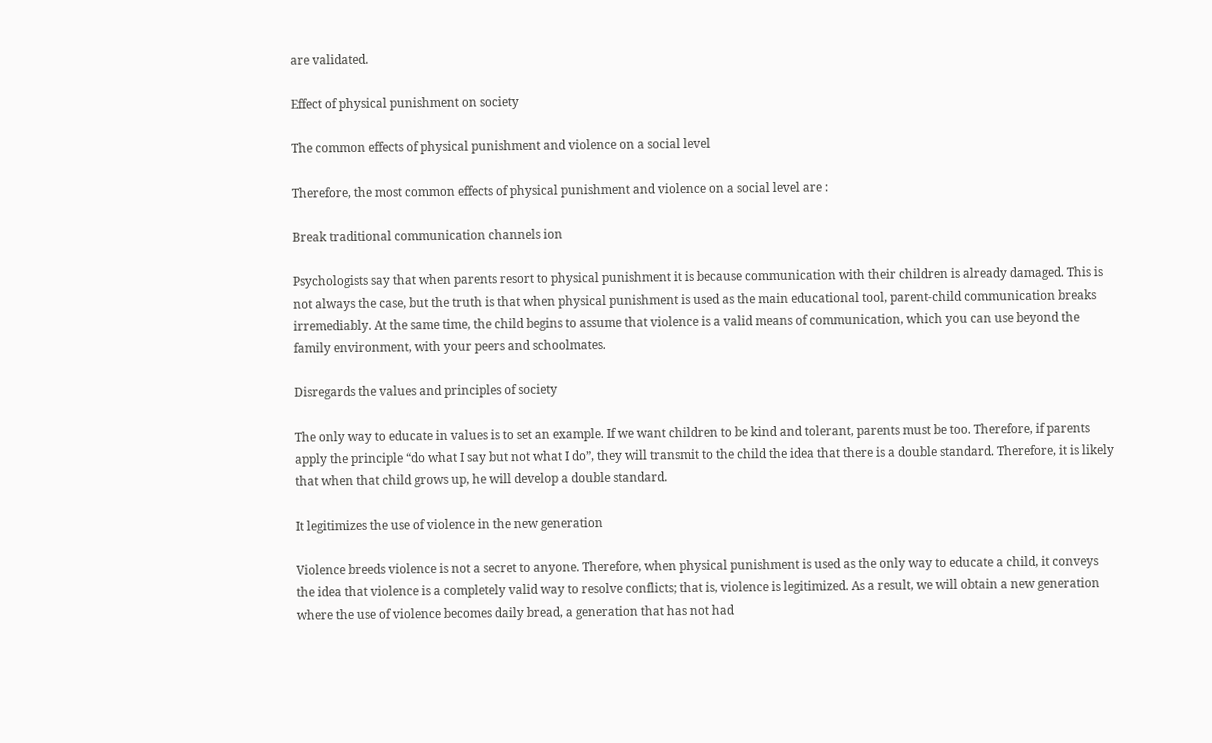are validated.

Effect of physical punishment on society

The common effects of physical punishment and violence on a social level

Therefore, the most common effects of physical punishment and violence on a social level are :

Break traditional communication channels ion

Psychologists say that when parents resort to physical punishment it is because communication with their children is already damaged. This is not always the case, but the truth is that when physical punishment is used as the main educational tool, parent-child communication breaks irremediably. At the same time, the child begins to assume that violence is a valid means of communication, which you can use beyond the family environment, with your peers and schoolmates.

Disregards the values and principles of society

The only way to educate in values is to set an example. If we want children to be kind and tolerant, parents must be too. Therefore, if parents apply the principle “do what I say but not what I do”, they will transmit to the child the idea that there is a double standard. Therefore, it is likely that when that child grows up, he will develop a double standard.

It legitimizes the use of violence in the new generation

Violence breeds violence is not a secret to anyone. Therefore, when physical punishment is used as the only way to educate a child, it conveys the idea that violence is a completely valid way to resolve conflicts; that is, violence is legitimized. As a result, we will obtain a new generation where the use of violence becomes daily bread, a generation that has not had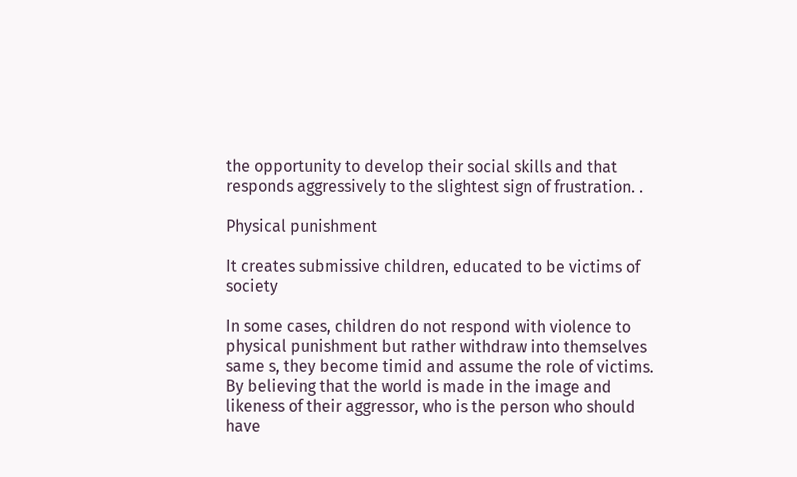the opportunity to develop their social skills and that responds aggressively to the slightest sign of frustration. .

Physical punishment

It creates submissive children, educated to be victims of society

In some cases, children do not respond with violence to physical punishment but rather withdraw into themselves same s, they become timid and assume the role of victims. By believing that the world is made in the image and likeness of their aggressor, who is the person who should have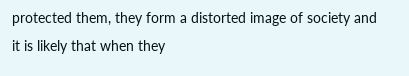protected them, they form a distorted image of society and it is likely that when they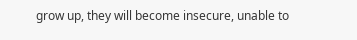grow up, they will become insecure, unable to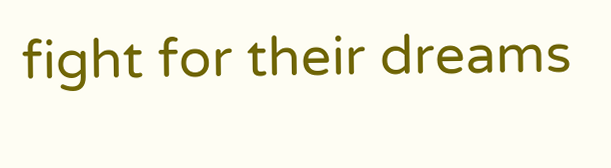fight for their dreams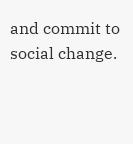and commit to social change.